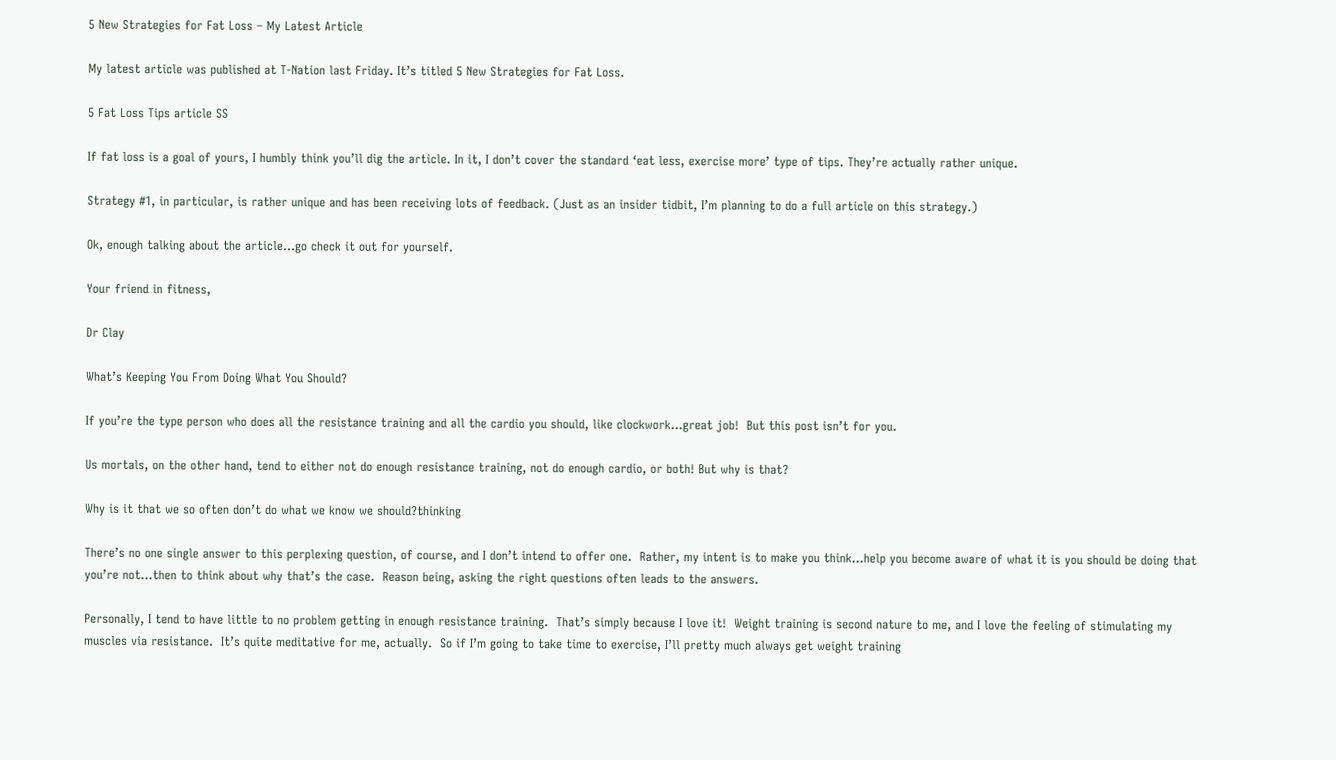5 New Strategies for Fat Loss – My Latest Article

My latest article was published at T-Nation last Friday. It’s titled 5 New Strategies for Fat Loss.

5 Fat Loss Tips article SS

If fat loss is a goal of yours, I humbly think you’ll dig the article. In it, I don’t cover the standard ‘eat less, exercise more’ type of tips. They’re actually rather unique.

Strategy #1, in particular, is rather unique and has been receiving lots of feedback. (Just as an insider tidbit, I’m planning to do a full article on this strategy.)

Ok, enough talking about the article…go check it out for yourself.

Your friend in fitness,

Dr Clay

What’s Keeping You From Doing What You Should?

If you’re the type person who does all the resistance training and all the cardio you should, like clockwork…great job!  But this post isn’t for you.

Us mortals, on the other hand, tend to either not do enough resistance training, not do enough cardio, or both! But why is that?

Why is it that we so often don’t do what we know we should?thinking

There’s no one single answer to this perplexing question, of course, and I don’t intend to offer one.  Rather, my intent is to make you think…help you become aware of what it is you should be doing that you’re not…then to think about why that’s the case.  Reason being, asking the right questions often leads to the answers.

Personally, I tend to have little to no problem getting in enough resistance training.  That’s simply because I love it!  Weight training is second nature to me, and I love the feeling of stimulating my muscles via resistance.  It’s quite meditative for me, actually.  So if I’m going to take time to exercise, I’ll pretty much always get weight training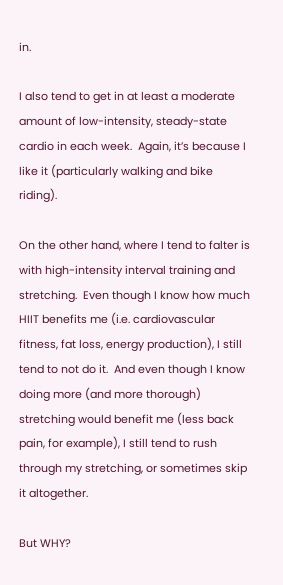in.

I also tend to get in at least a moderate amount of low-intensity, steady-state cardio in each week.  Again, it’s because I like it (particularly walking and bike riding).

On the other hand, where I tend to falter is with high-intensity interval training and stretching.  Even though I know how much HIIT benefits me (i.e. cardiovascular fitness, fat loss, energy production), I still tend to not do it.  And even though I know doing more (and more thorough) stretching would benefit me (less back pain, for example), I still tend to rush through my stretching, or sometimes skip it altogether.

But WHY?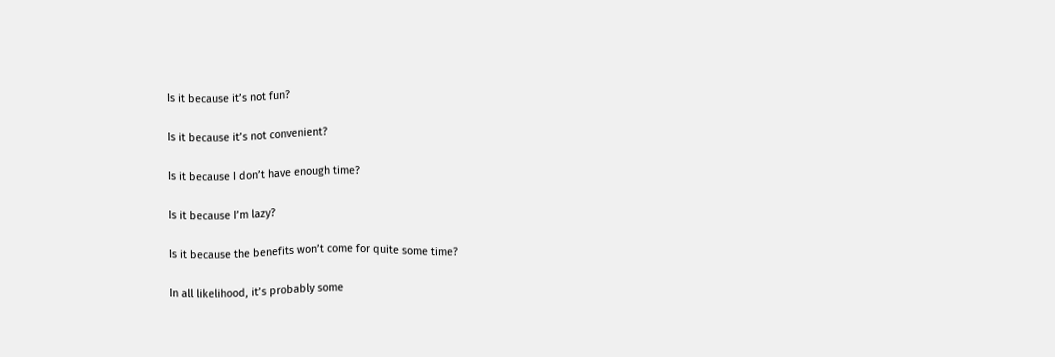Is it because it’s not fun?

Is it because it’s not convenient?

Is it because I don’t have enough time?

Is it because I’m lazy?

Is it because the benefits won’t come for quite some time?

In all likelihood, it’s probably some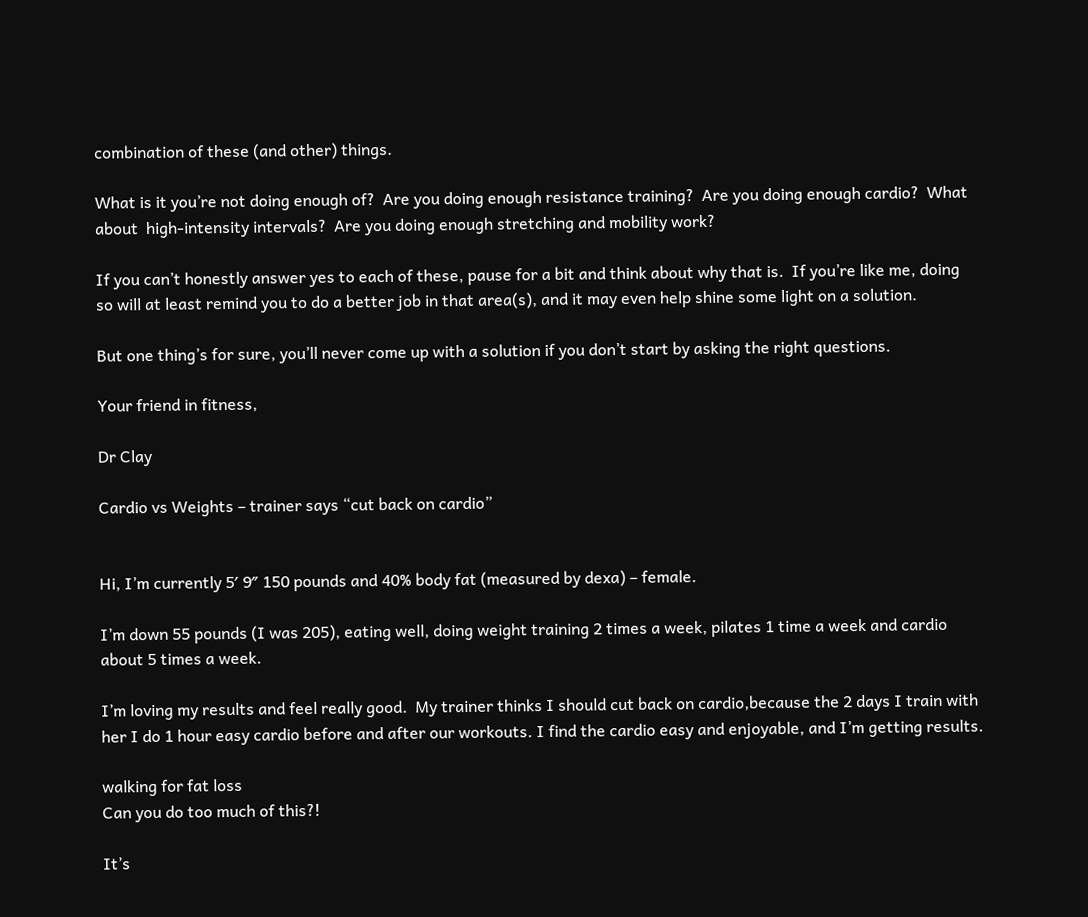combination of these (and other) things.

What is it you’re not doing enough of?  Are you doing enough resistance training?  Are you doing enough cardio?  What about  high-intensity intervals?  Are you doing enough stretching and mobility work?

If you can’t honestly answer yes to each of these, pause for a bit and think about why that is.  If you’re like me, doing so will at least remind you to do a better job in that area(s), and it may even help shine some light on a solution.

But one thing’s for sure, you’ll never come up with a solution if you don’t start by asking the right questions.

Your friend in fitness,

Dr Clay

Cardio vs Weights – trainer says “cut back on cardio”


Hi, I’m currently 5′ 9″ 150 pounds and 40% body fat (measured by dexa) – female.

I’m down 55 pounds (I was 205), eating well, doing weight training 2 times a week, pilates 1 time a week and cardio about 5 times a week.

I’m loving my results and feel really good.  My trainer thinks I should cut back on cardio,because the 2 days I train with her I do 1 hour easy cardio before and after our workouts. I find the cardio easy and enjoyable, and I’m getting results.

walking for fat loss
Can you do too much of this?!

It’s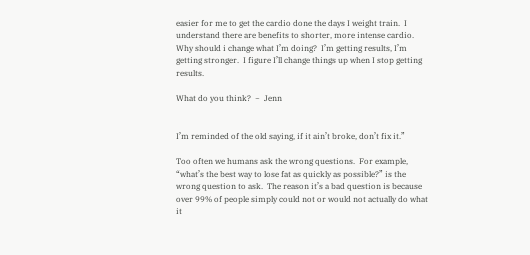easier for me to get the cardio done the days I weight train.  I understand there are benefits to shorter, more intense cardio.  Why should i change what I’m doing?  I’m getting results, I’m getting stronger.  I figure I’ll change things up when I stop getting results.

What do you think?  ~  Jenn


I’m reminded of the old saying, if it ain’t broke, don’t fix it.”

Too often we humans ask the wrong questions.  For example, “what’s the best way to lose fat as quickly as possible?” is the wrong question to ask.  The reason it’s a bad question is because over 99% of people simply could not or would not actually do what it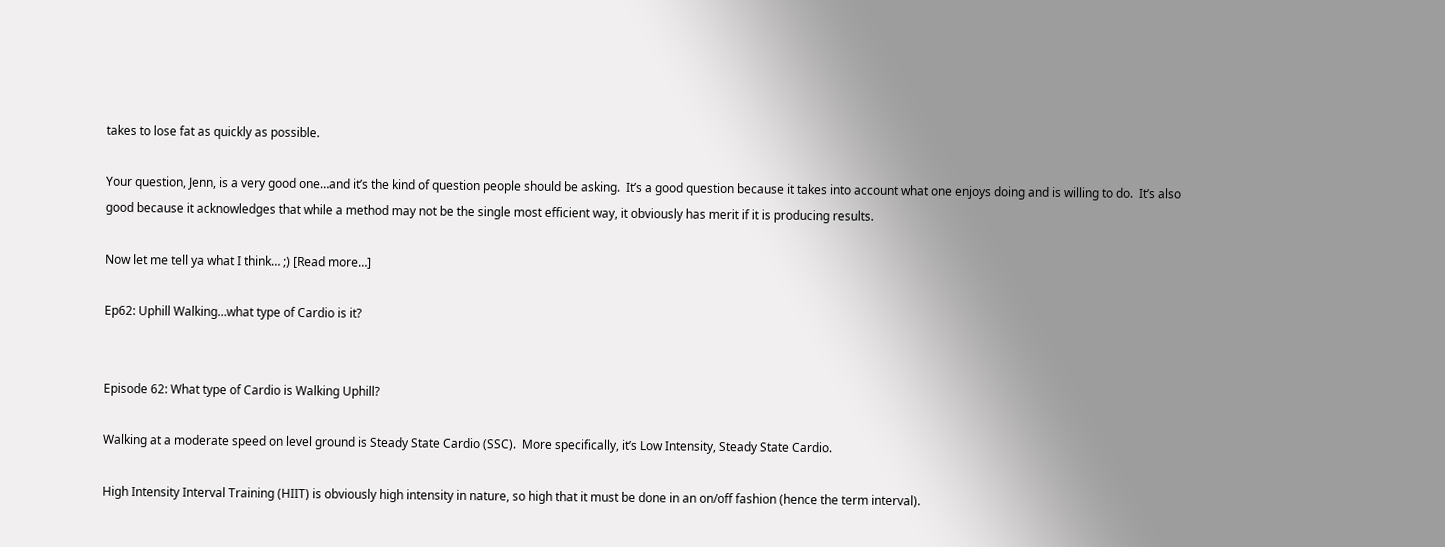takes to lose fat as quickly as possible.

Your question, Jenn, is a very good one…and it’s the kind of question people should be asking.  It’s a good question because it takes into account what one enjoys doing and is willing to do.  It’s also good because it acknowledges that while a method may not be the single most efficient way, it obviously has merit if it is producing results.

Now let me tell ya what I think… ;) [Read more…]

Ep62: Uphill Walking…what type of Cardio is it?


Episode 62: What type of Cardio is Walking Uphill?

Walking at a moderate speed on level ground is Steady State Cardio (SSC).  More specifically, it’s Low Intensity, Steady State Cardio.

High Intensity Interval Training (HIIT) is obviously high intensity in nature, so high that it must be done in an on/off fashion (hence the term interval).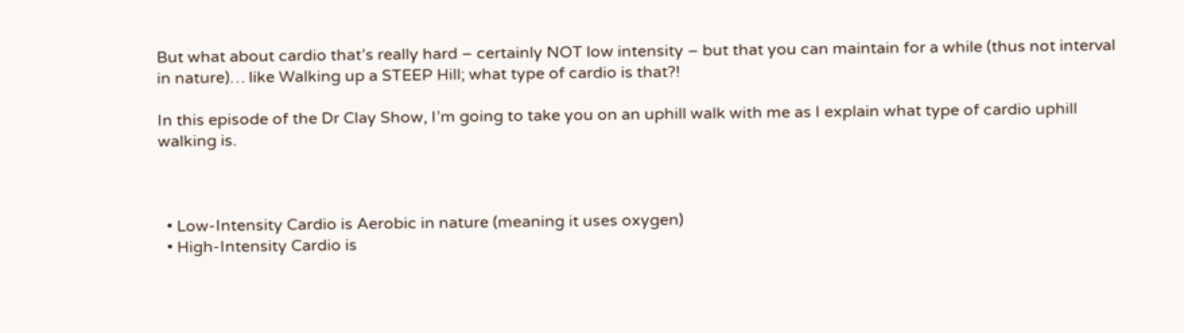But what about cardio that’s really hard – certainly NOT low intensity – but that you can maintain for a while (thus not interval in nature)… like Walking up a STEEP Hill; what type of cardio is that?!

In this episode of the Dr Clay Show, I’m going to take you on an uphill walk with me as I explain what type of cardio uphill walking is.



  • Low-Intensity Cardio is Aerobic in nature (meaning it uses oxygen)
  • High-Intensity Cardio is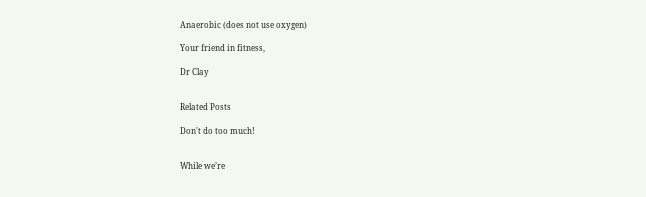Anaerobic (does not use oxygen)

Your friend in fitness,

Dr Clay


Related Posts

Don't do too much!


While we’re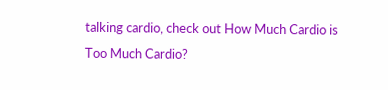talking cardio, check out How Much Cardio is Too Much Cardio?